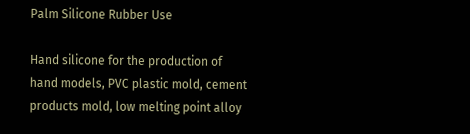Palm Silicone Rubber Use

Hand silicone for the production of hand models, PVC plastic mold, cement products mold, low melting point alloy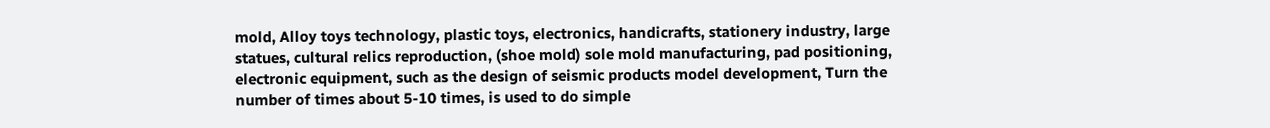mold, Alloy toys technology, plastic toys, electronics, handicrafts, stationery industry, large statues, cultural relics reproduction, (shoe mold) sole mold manufacturing, pad positioning, electronic equipment, such as the design of seismic products model development, Turn the number of times about 5-10 times, is used to do simple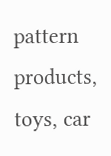pattern products, toys, car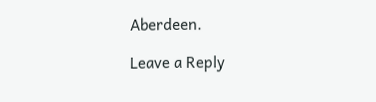Aberdeen.

Leave a Reply